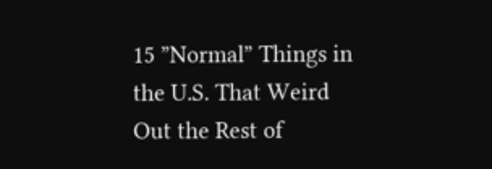15 ”Normal” Things in the U.S. That Weird Out the Rest of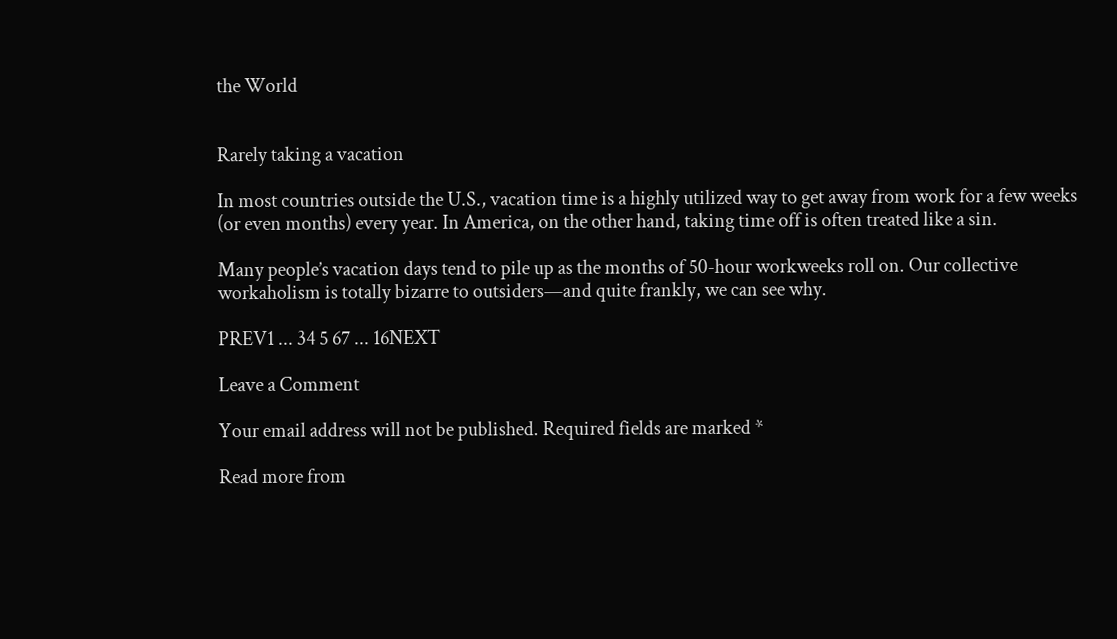the World


Rarely taking a vacation

In most countries outside the U.S., vacation time is a highly utilized way to get away from work for a few weeks (or even months) every year. In America, on the other hand, taking time off is often treated like a sin.

Many people’s vacation days tend to pile up as the months of 50-hour workweeks roll on. Our collective workaholism is totally bizarre to outsiders—and quite frankly, we can see why.

PREV1 ... 34 5 67 ... 16NEXT

Leave a Comment

Your email address will not be published. Required fields are marked *

Read more from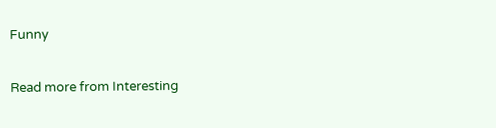Funny

Read more from Interesting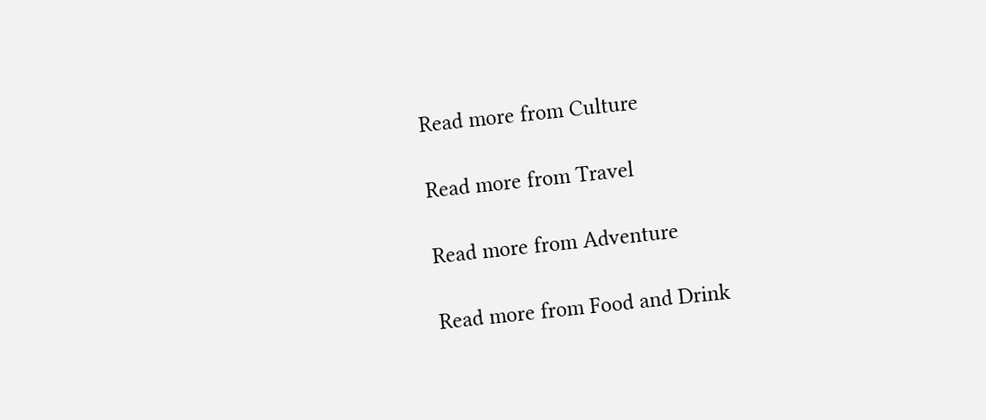Read more from Culture

Read more from Travel

Read more from Adventure

Read more from Food and Drink